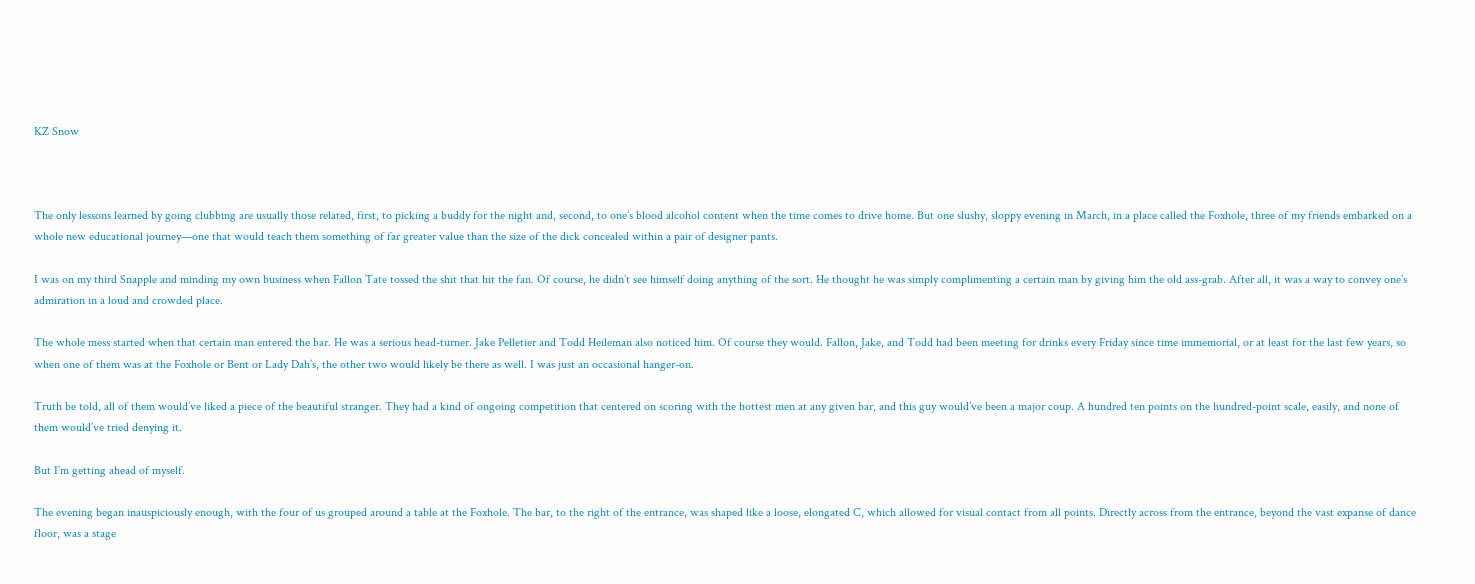KZ Snow



The only lessons learned by going clubbing are usually those related, first, to picking a buddy for the night and, second, to one’s blood alcohol content when the time comes to drive home. But one slushy, sloppy evening in March, in a place called the Foxhole, three of my friends embarked on a whole new educational journey—one that would teach them something of far greater value than the size of the dick concealed within a pair of designer pants.

I was on my third Snapple and minding my own business when Fallon Tate tossed the shit that hit the fan. Of course, he didn’t see himself doing anything of the sort. He thought he was simply complimenting a certain man by giving him the old ass-grab. After all, it was a way to convey one’s admiration in a loud and crowded place.

The whole mess started when that certain man entered the bar. He was a serious head-turner. Jake Pelletier and Todd Heileman also noticed him. Of course they would. Fallon, Jake, and Todd had been meeting for drinks every Friday since time immemorial, or at least for the last few years, so when one of them was at the Foxhole or Bent or Lady Dah’s, the other two would likely be there as well. I was just an occasional hanger-on.

Truth be told, all of them would’ve liked a piece of the beautiful stranger. They had a kind of ongoing competition that centered on scoring with the hottest men at any given bar, and this guy would’ve been a major coup. A hundred ten points on the hundred-point scale, easily, and none of them would’ve tried denying it.

But I’m getting ahead of myself.

The evening began inauspiciously enough, with the four of us grouped around a table at the Foxhole. The bar, to the right of the entrance, was shaped like a loose, elongated C, which allowed for visual contact from all points. Directly across from the entrance, beyond the vast expanse of dance floor, was a stage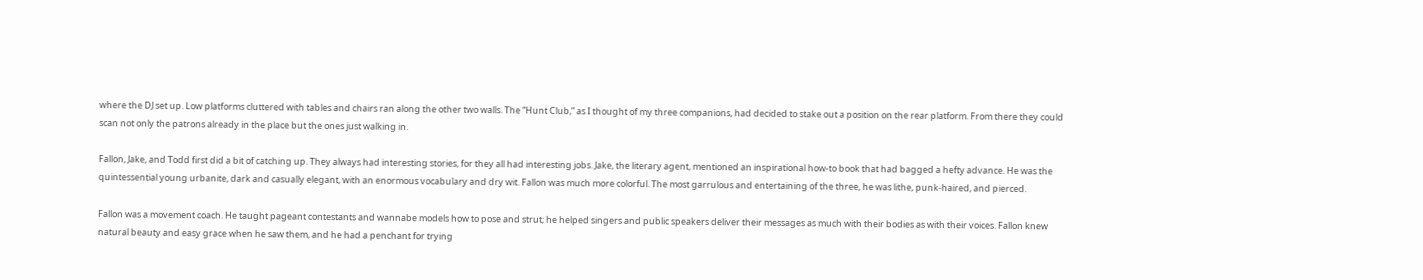where the DJ set up. Low platforms cluttered with tables and chairs ran along the other two walls. The “Hunt Club,” as I thought of my three companions, had decided to stake out a position on the rear platform. From there they could scan not only the patrons already in the place but the ones just walking in.

Fallon, Jake, and Todd first did a bit of catching up. They always had interesting stories, for they all had interesting jobs. Jake, the literary agent, mentioned an inspirational how-to book that had bagged a hefty advance. He was the quintessential young urbanite, dark and casually elegant, with an enormous vocabulary and dry wit. Fallon was much more colorful. The most garrulous and entertaining of the three, he was lithe, punk-haired, and pierced.

Fallon was a movement coach. He taught pageant contestants and wannabe models how to pose and strut; he helped singers and public speakers deliver their messages as much with their bodies as with their voices. Fallon knew natural beauty and easy grace when he saw them, and he had a penchant for trying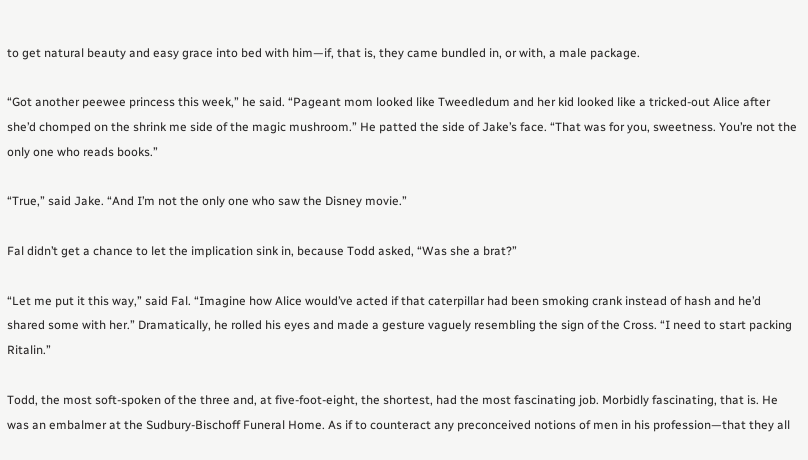to get natural beauty and easy grace into bed with him—if, that is, they came bundled in, or with, a male package.

“Got another peewee princess this week,” he said. “Pageant mom looked like Tweedledum and her kid looked like a tricked-out Alice after she’d chomped on the shrink me side of the magic mushroom.” He patted the side of Jake’s face. “That was for you, sweetness. You’re not the only one who reads books.”

“True,” said Jake. “And I’m not the only one who saw the Disney movie.”

Fal didn’t get a chance to let the implication sink in, because Todd asked, “Was she a brat?”

“Let me put it this way,” said Fal. “Imagine how Alice would’ve acted if that caterpillar had been smoking crank instead of hash and he’d shared some with her.” Dramatically, he rolled his eyes and made a gesture vaguely resembling the sign of the Cross. “I need to start packing Ritalin.”

Todd, the most soft-spoken of the three and, at five-foot-eight, the shortest, had the most fascinating job. Morbidly fascinating, that is. He was an embalmer at the Sudbury-Bischoff Funeral Home. As if to counteract any preconceived notions of men in his profession—that they all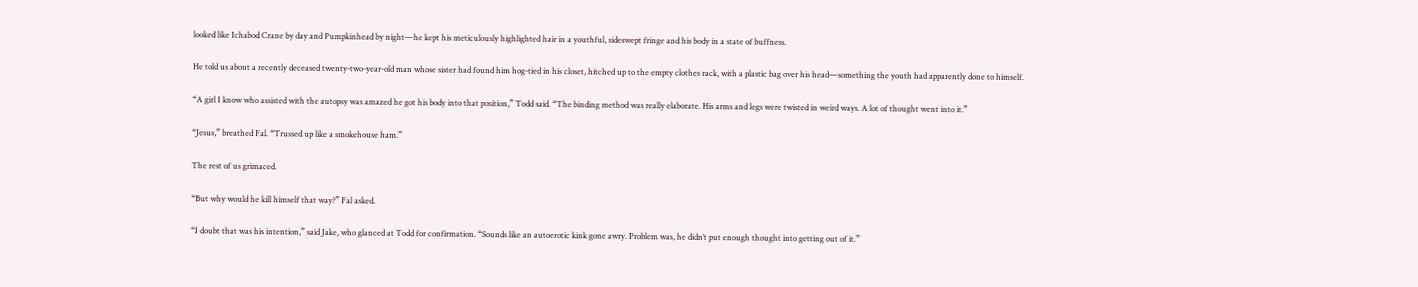looked like Ichabod Crane by day and Pumpkinhead by night—he kept his meticulously highlighted hair in a youthful, sideswept fringe and his body in a state of buffness.

He told us about a recently deceased twenty-two-year-old man whose sister had found him hog-tied in his closet, hitched up to the empty clothes rack, with a plastic bag over his head—something the youth had apparently done to himself.

“A girl I know who assisted with the autopsy was amazed he got his body into that position,” Todd said. “The binding method was really elaborate. His arms and legs were twisted in weird ways. A lot of thought went into it.”

“Jesus,” breathed Fal. “Trussed up like a smokehouse ham.”

The rest of us grimaced.

“But why would he kill himself that way?” Fal asked.

“I doubt that was his intention,” said Jake, who glanced at Todd for confirmation. “Sounds like an autoerotic kink gone awry. Problem was, he didn’t put enough thought into getting out of it.”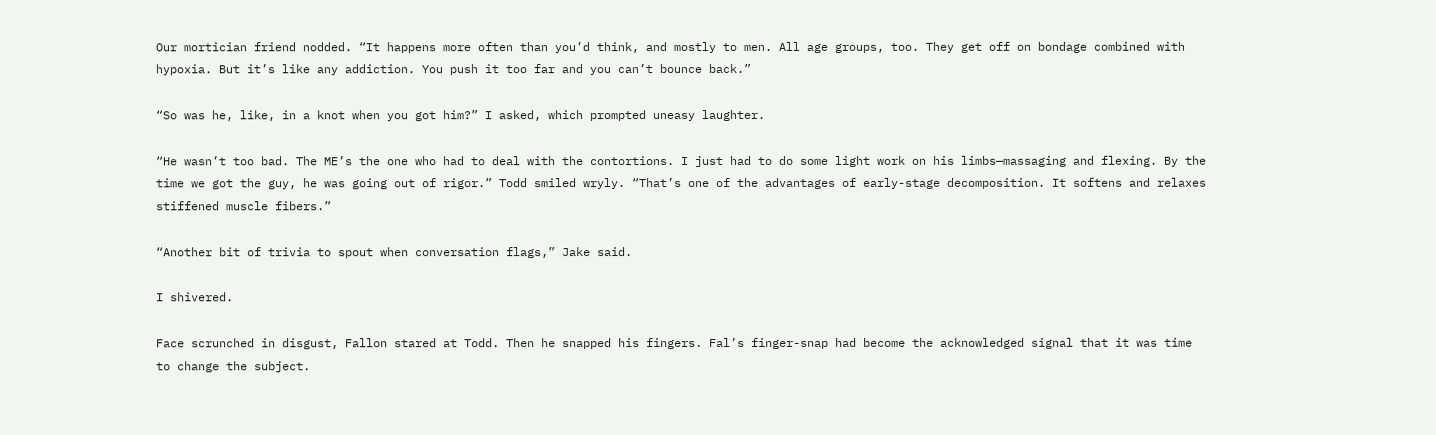Our mortician friend nodded. “It happens more often than you’d think, and mostly to men. All age groups, too. They get off on bondage combined with hypoxia. But it’s like any addiction. You push it too far and you can’t bounce back.”

“So was he, like, in a knot when you got him?” I asked, which prompted uneasy laughter.

“He wasn’t too bad. The ME’s the one who had to deal with the contortions. I just had to do some light work on his limbs—massaging and flexing. By the time we got the guy, he was going out of rigor.” Todd smiled wryly. “That’s one of the advantages of early-stage decomposition. It softens and relaxes stiffened muscle fibers.”

“Another bit of trivia to spout when conversation flags,” Jake said.

I shivered.

Face scrunched in disgust, Fallon stared at Todd. Then he snapped his fingers. Fal’s finger-snap had become the acknowledged signal that it was time to change the subject.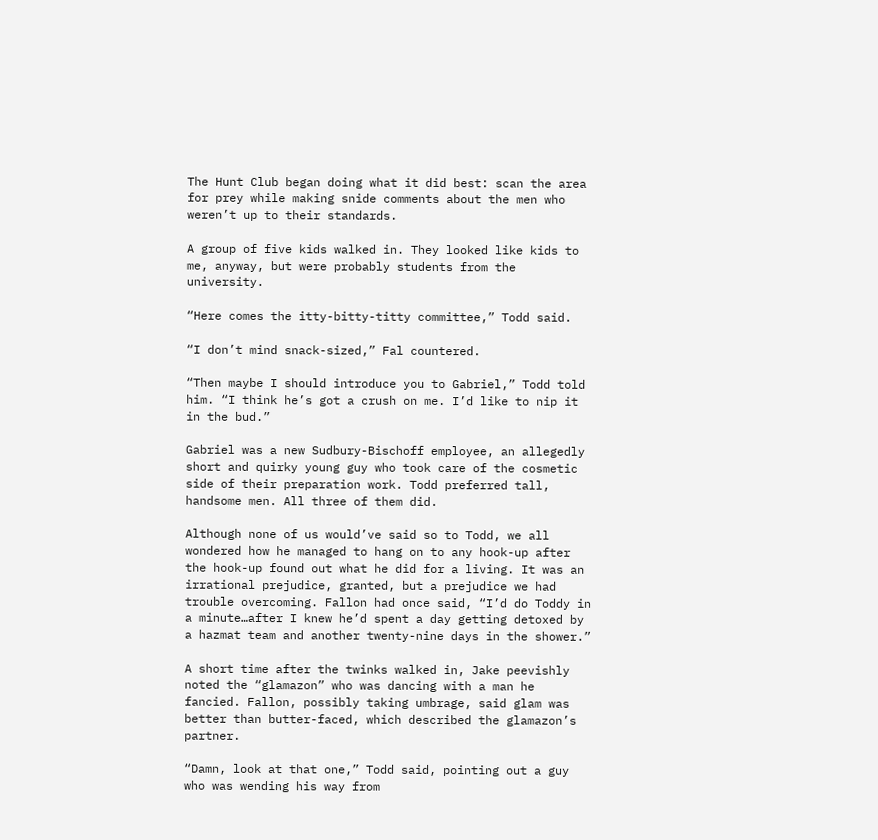The Hunt Club began doing what it did best: scan the area for prey while making snide comments about the men who weren’t up to their standards.

A group of five kids walked in. They looked like kids to me, anyway, but were probably students from the university.

“Here comes the itty-bitty-titty committee,” Todd said.

“I don’t mind snack-sized,” Fal countered.

“Then maybe I should introduce you to Gabriel,” Todd told him. “I think he’s got a crush on me. I’d like to nip it in the bud.”

Gabriel was a new Sudbury-Bischoff employee, an allegedly short and quirky young guy who took care of the cosmetic side of their preparation work. Todd preferred tall, handsome men. All three of them did.

Although none of us would’ve said so to Todd, we all wondered how he managed to hang on to any hook-up after the hook-up found out what he did for a living. It was an irrational prejudice, granted, but a prejudice we had trouble overcoming. Fallon had once said, “I’d do Toddy in a minute…after I knew he’d spent a day getting detoxed by a hazmat team and another twenty-nine days in the shower.”

A short time after the twinks walked in, Jake peevishly noted the “glamazon” who was dancing with a man he fancied. Fallon, possibly taking umbrage, said glam was better than butter-faced, which described the glamazon’s partner.

“Damn, look at that one,” Todd said, pointing out a guy who was wending his way from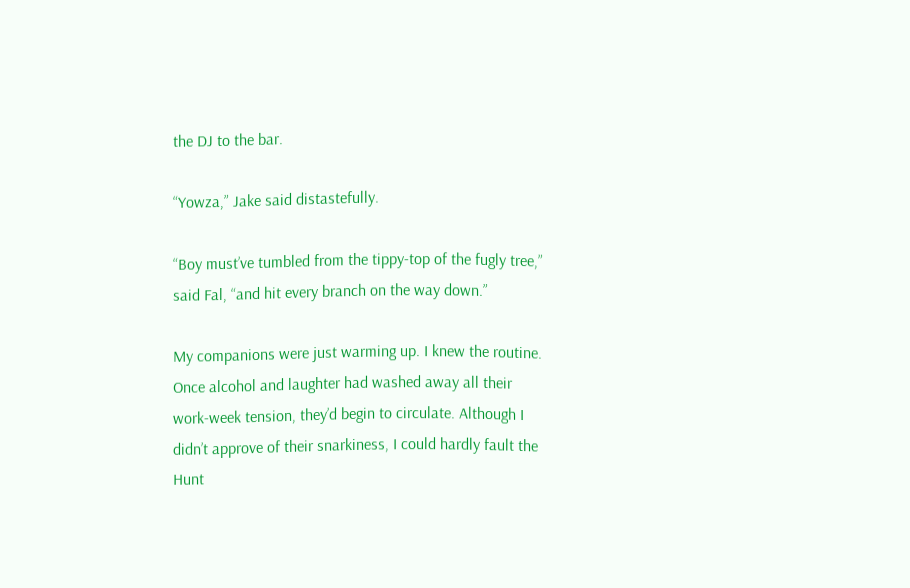the DJ to the bar.

“Yowza,” Jake said distastefully.

“Boy must’ve tumbled from the tippy-top of the fugly tree,” said Fal, “and hit every branch on the way down.”

My companions were just warming up. I knew the routine. Once alcohol and laughter had washed away all their work-week tension, they’d begin to circulate. Although I didn’t approve of their snarkiness, I could hardly fault the Hunt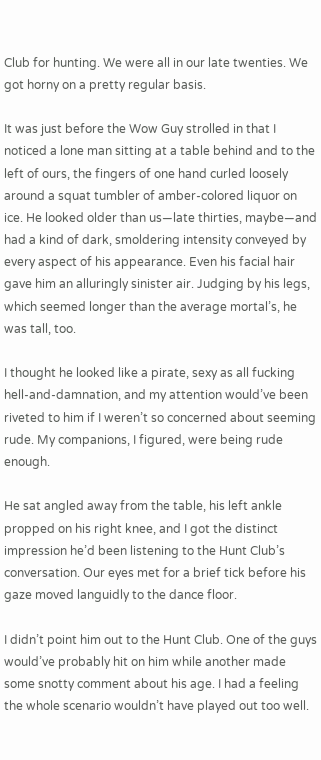Club for hunting. We were all in our late twenties. We got horny on a pretty regular basis.

It was just before the Wow Guy strolled in that I noticed a lone man sitting at a table behind and to the left of ours, the fingers of one hand curled loosely around a squat tumbler of amber-colored liquor on ice. He looked older than us—late thirties, maybe—and had a kind of dark, smoldering intensity conveyed by every aspect of his appearance. Even his facial hair gave him an alluringly sinister air. Judging by his legs, which seemed longer than the average mortal’s, he was tall, too.

I thought he looked like a pirate, sexy as all fucking hell-and-damnation, and my attention would’ve been riveted to him if I weren’t so concerned about seeming rude. My companions, I figured, were being rude enough.

He sat angled away from the table, his left ankle propped on his right knee, and I got the distinct impression he’d been listening to the Hunt Club’s conversation. Our eyes met for a brief tick before his gaze moved languidly to the dance floor.

I didn’t point him out to the Hunt Club. One of the guys would’ve probably hit on him while another made some snotty comment about his age. I had a feeling the whole scenario wouldn’t have played out too well.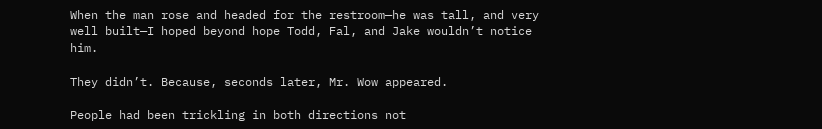When the man rose and headed for the restroom—he was tall, and very well built—I hoped beyond hope Todd, Fal, and Jake wouldn’t notice him.

They didn’t. Because, seconds later, Mr. Wow appeared.

People had been trickling in both directions not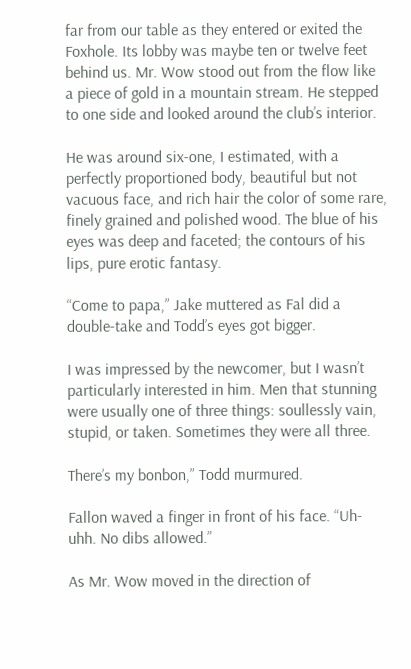far from our table as they entered or exited the Foxhole. Its lobby was maybe ten or twelve feet behind us. Mr. Wow stood out from the flow like a piece of gold in a mountain stream. He stepped to one side and looked around the club’s interior.

He was around six-one, I estimated, with a perfectly proportioned body, beautiful but not vacuous face, and rich hair the color of some rare, finely grained and polished wood. The blue of his eyes was deep and faceted; the contours of his lips, pure erotic fantasy.

“Come to papa,” Jake muttered as Fal did a double-take and Todd’s eyes got bigger.

I was impressed by the newcomer, but I wasn’t particularly interested in him. Men that stunning were usually one of three things: soullessly vain, stupid, or taken. Sometimes they were all three.

There’s my bonbon,” Todd murmured.

Fallon waved a finger in front of his face. “Uh-uhh. No dibs allowed.”

As Mr. Wow moved in the direction of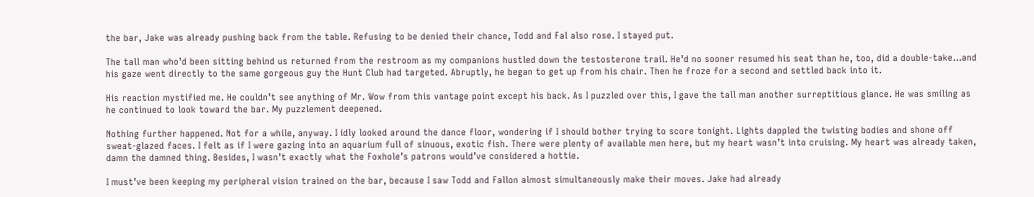the bar, Jake was already pushing back from the table. Refusing to be denied their chance, Todd and Fal also rose. I stayed put.

The tall man who’d been sitting behind us returned from the restroom as my companions hustled down the testosterone trail. He’d no sooner resumed his seat than he, too, did a double-take…and his gaze went directly to the same gorgeous guy the Hunt Club had targeted. Abruptly, he began to get up from his chair. Then he froze for a second and settled back into it.

His reaction mystified me. He couldn’t see anything of Mr. Wow from this vantage point except his back. As I puzzled over this, I gave the tall man another surreptitious glance. He was smiling as he continued to look toward the bar. My puzzlement deepened.

Nothing further happened. Not for a while, anyway. I idly looked around the dance floor, wondering if I should bother trying to score tonight. Lights dappled the twisting bodies and shone off sweat-glazed faces. I felt as if I were gazing into an aquarium full of sinuous, exotic fish. There were plenty of available men here, but my heart wasn’t into cruising. My heart was already taken, damn the damned thing. Besides, I wasn’t exactly what the Foxhole’s patrons would’ve considered a hottie.

I must’ve been keeping my peripheral vision trained on the bar, because I saw Todd and Fallon almost simultaneously make their moves. Jake had already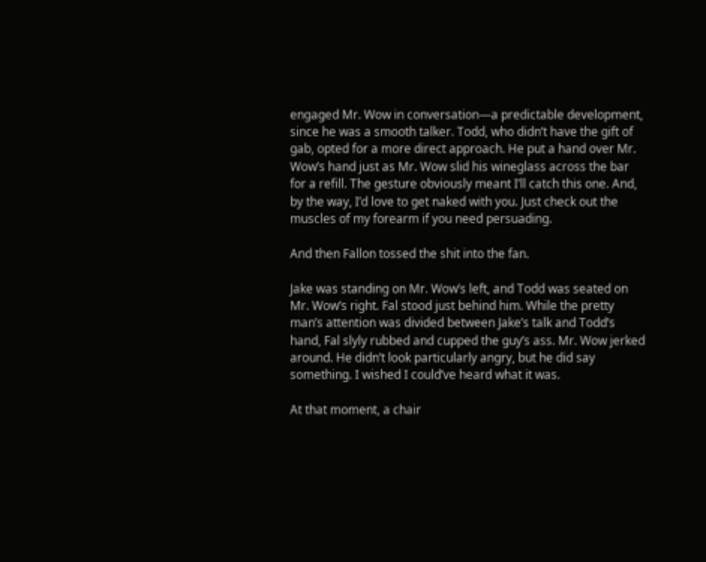engaged Mr. Wow in conversation—a predictable development, since he was a smooth talker. Todd, who didn’t have the gift of gab, opted for a more direct approach. He put a hand over Mr. Wow’s hand just as Mr. Wow slid his wineglass across the bar for a refill. The gesture obviously meant I’ll catch this one. And, by the way, I’d love to get naked with you. Just check out the muscles of my forearm if you need persuading.

And then Fallon tossed the shit into the fan.

Jake was standing on Mr. Wow’s left, and Todd was seated on Mr. Wow’s right. Fal stood just behind him. While the pretty man’s attention was divided between Jake’s talk and Todd’s hand, Fal slyly rubbed and cupped the guy’s ass. Mr. Wow jerked around. He didn’t look particularly angry, but he did say something. I wished I could’ve heard what it was.

At that moment, a chair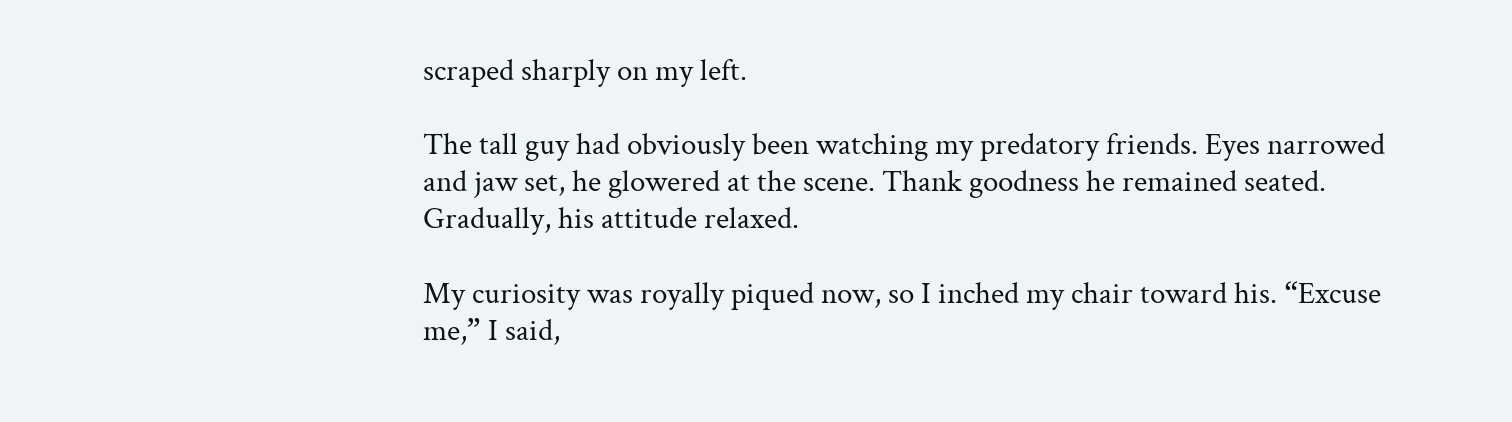scraped sharply on my left.

The tall guy had obviously been watching my predatory friends. Eyes narrowed and jaw set, he glowered at the scene. Thank goodness he remained seated. Gradually, his attitude relaxed.

My curiosity was royally piqued now, so I inched my chair toward his. “Excuse me,” I said,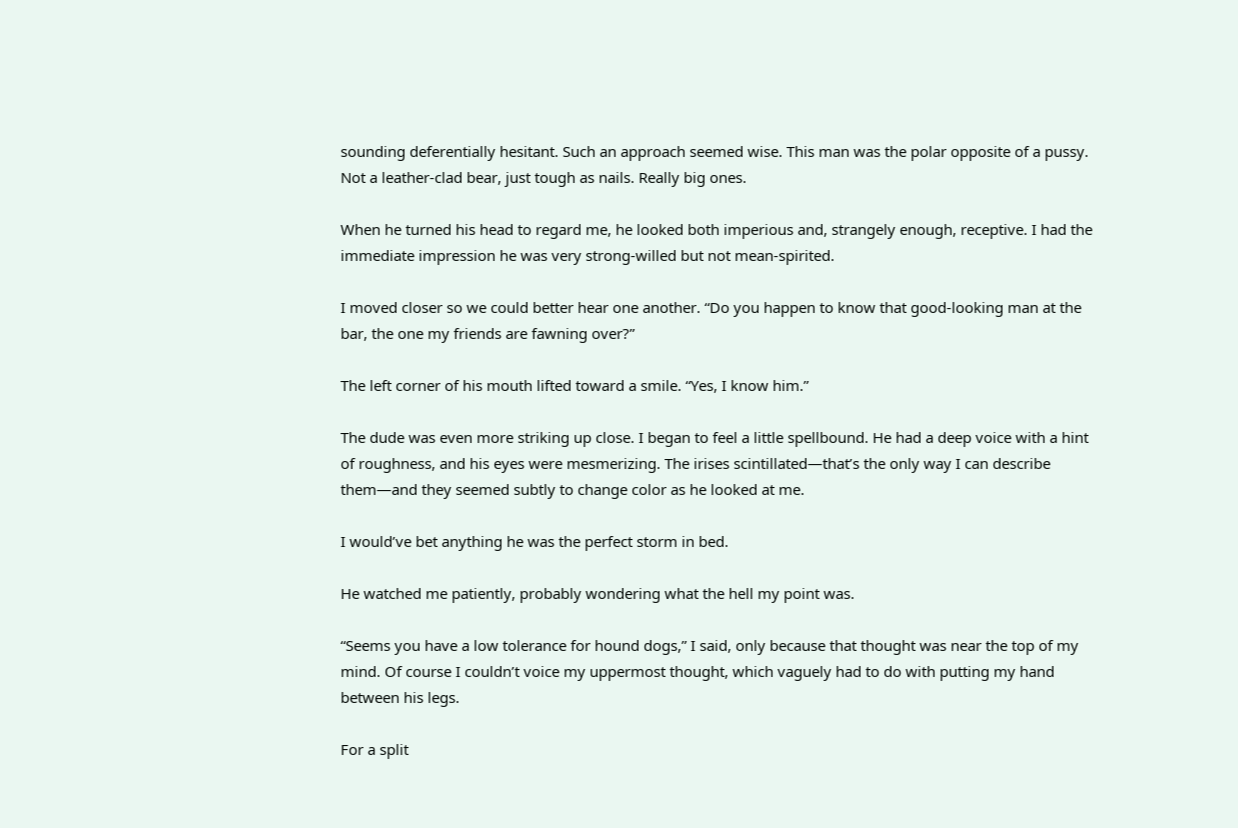sounding deferentially hesitant. Such an approach seemed wise. This man was the polar opposite of a pussy. Not a leather-clad bear, just tough as nails. Really big ones.

When he turned his head to regard me, he looked both imperious and, strangely enough, receptive. I had the immediate impression he was very strong-willed but not mean-spirited.

I moved closer so we could better hear one another. “Do you happen to know that good-looking man at the bar, the one my friends are fawning over?”

The left corner of his mouth lifted toward a smile. “Yes, I know him.”

The dude was even more striking up close. I began to feel a little spellbound. He had a deep voice with a hint of roughness, and his eyes were mesmerizing. The irises scintillated—that’s the only way I can describe them—and they seemed subtly to change color as he looked at me.

I would’ve bet anything he was the perfect storm in bed.

He watched me patiently, probably wondering what the hell my point was.

“Seems you have a low tolerance for hound dogs,” I said, only because that thought was near the top of my mind. Of course I couldn’t voice my uppermost thought, which vaguely had to do with putting my hand between his legs.

For a split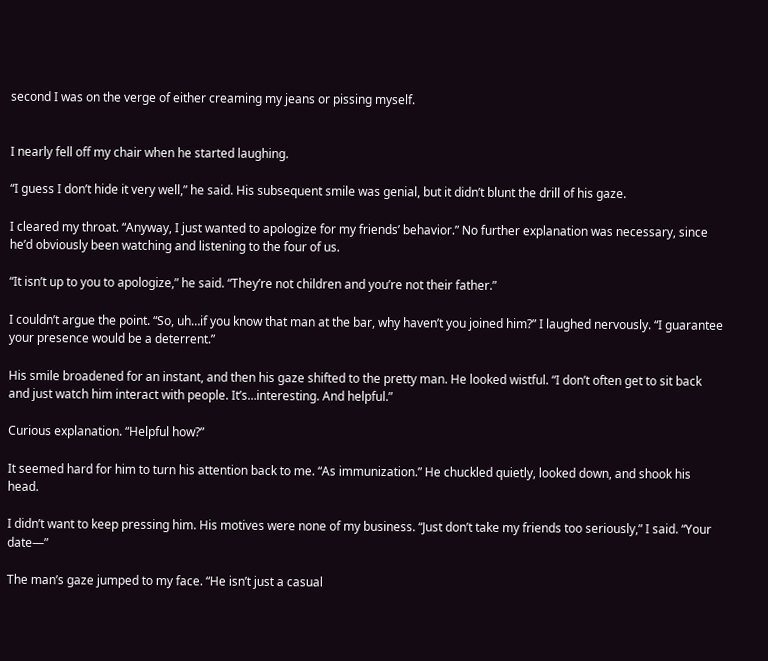second I was on the verge of either creaming my jeans or pissing myself.


I nearly fell off my chair when he started laughing.

“I guess I don’t hide it very well,” he said. His subsequent smile was genial, but it didn’t blunt the drill of his gaze.

I cleared my throat. “Anyway, I just wanted to apologize for my friends’ behavior.” No further explanation was necessary, since he’d obviously been watching and listening to the four of us.

“It isn’t up to you to apologize,” he said. “They’re not children and you’re not their father.”

I couldn’t argue the point. “So, uh…if you know that man at the bar, why haven’t you joined him?” I laughed nervously. “I guarantee your presence would be a deterrent.”

His smile broadened for an instant, and then his gaze shifted to the pretty man. He looked wistful. “I don’t often get to sit back and just watch him interact with people. It’s…interesting. And helpful.”

Curious explanation. “Helpful how?”

It seemed hard for him to turn his attention back to me. “As immunization.” He chuckled quietly, looked down, and shook his head.

I didn’t want to keep pressing him. His motives were none of my business. “Just don’t take my friends too seriously,” I said. “Your date—”

The man’s gaze jumped to my face. “He isn’t just a casual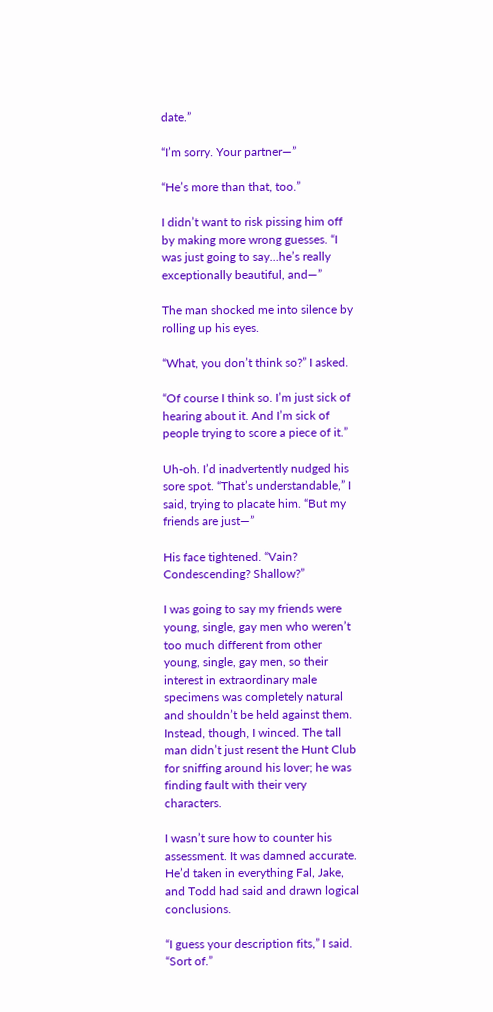date.”

“I’m sorry. Your partner—”

“He’s more than that, too.”

I didn’t want to risk pissing him off by making more wrong guesses. “I was just going to say…he’s really exceptionally beautiful, and—”

The man shocked me into silence by rolling up his eyes.

“What, you don’t think so?” I asked.

“Of course I think so. I’m just sick of hearing about it. And I’m sick of people trying to score a piece of it.”

Uh-oh. I’d inadvertently nudged his sore spot. “That’s understandable,” I said, trying to placate him. “But my friends are just—”

His face tightened. “Vain? Condescending? Shallow?”

I was going to say my friends were young, single, gay men who weren’t too much different from other young, single, gay men, so their interest in extraordinary male specimens was completely natural and shouldn’t be held against them. Instead, though, I winced. The tall man didn’t just resent the Hunt Club for sniffing around his lover; he was finding fault with their very characters.

I wasn’t sure how to counter his assessment. It was damned accurate. He’d taken in everything Fal, Jake, and Todd had said and drawn logical conclusions.

“I guess your description fits,” I said. “Sort of.”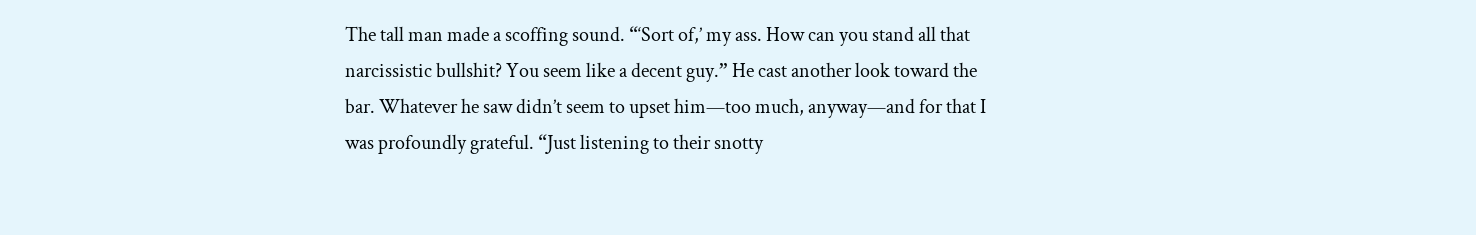The tall man made a scoffing sound. “‘Sort of,’ my ass. How can you stand all that narcissistic bullshit? You seem like a decent guy.” He cast another look toward the bar. Whatever he saw didn’t seem to upset him—too much, anyway—and for that I was profoundly grateful. “Just listening to their snotty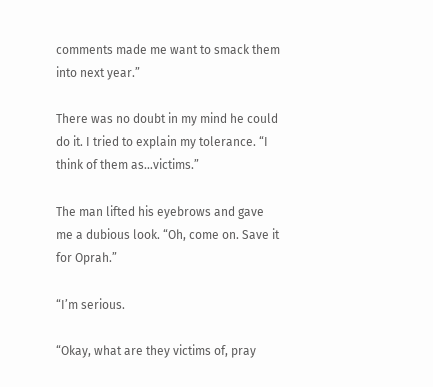comments made me want to smack them into next year.”

There was no doubt in my mind he could do it. I tried to explain my tolerance. “I think of them as…victims.”

The man lifted his eyebrows and gave me a dubious look. “Oh, come on. Save it for Oprah.”

“I’m serious.

“Okay, what are they victims of, pray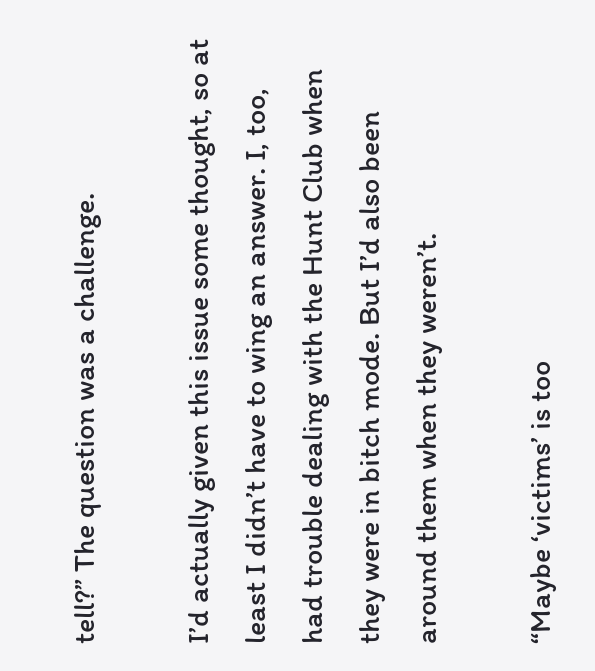tell?” The question was a challenge.

I’d actually given this issue some thought, so at least I didn’t have to wing an answer. I, too, had trouble dealing with the Hunt Club when they were in bitch mode. But I’d also been around them when they weren’t.

“Maybe ‘victims’ is too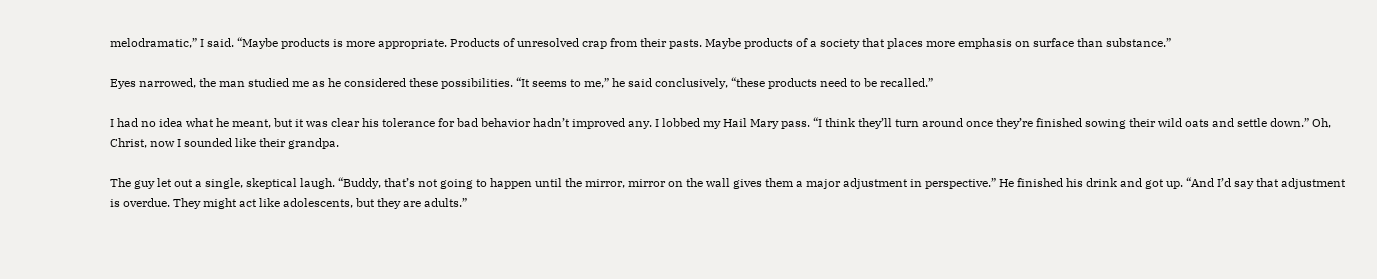melodramatic,” I said. “Maybe products is more appropriate. Products of unresolved crap from their pasts. Maybe products of a society that places more emphasis on surface than substance.”

Eyes narrowed, the man studied me as he considered these possibilities. “It seems to me,” he said conclusively, “these products need to be recalled.”

I had no idea what he meant, but it was clear his tolerance for bad behavior hadn’t improved any. I lobbed my Hail Mary pass. “I think they’ll turn around once they’re finished sowing their wild oats and settle down.” Oh, Christ, now I sounded like their grandpa.

The guy let out a single, skeptical laugh. “Buddy, that’s not going to happen until the mirror, mirror on the wall gives them a major adjustment in perspective.” He finished his drink and got up. “And I’d say that adjustment is overdue. They might act like adolescents, but they are adults.”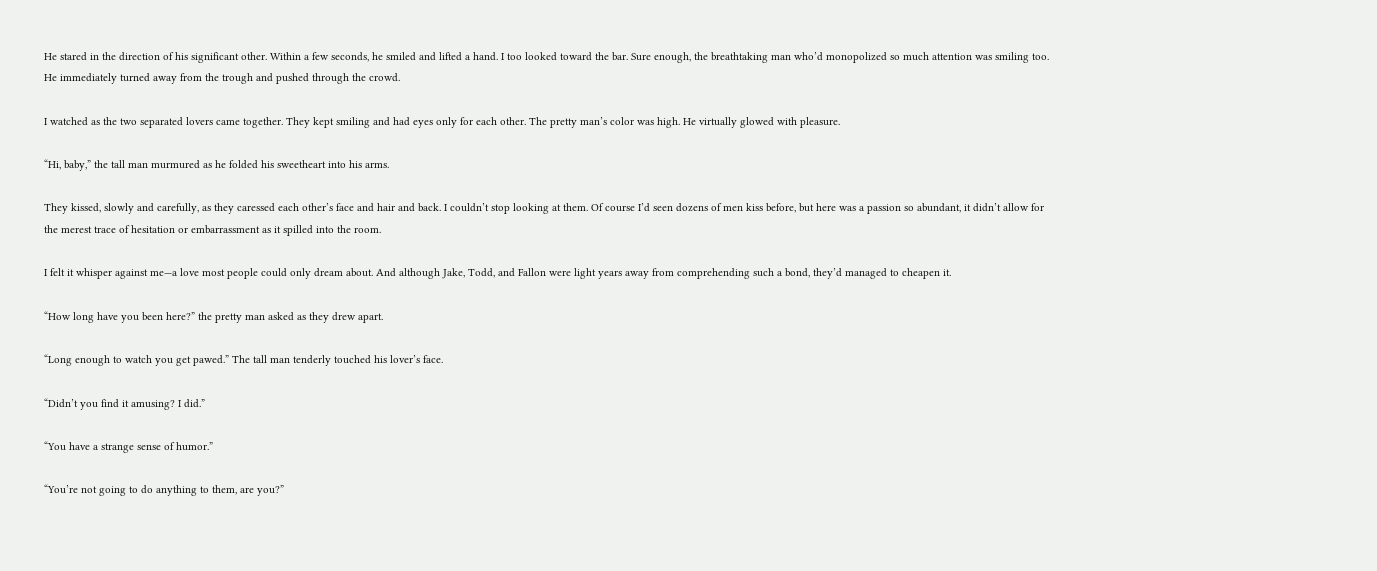He stared in the direction of his significant other. Within a few seconds, he smiled and lifted a hand. I too looked toward the bar. Sure enough, the breathtaking man who’d monopolized so much attention was smiling too. He immediately turned away from the trough and pushed through the crowd.

I watched as the two separated lovers came together. They kept smiling and had eyes only for each other. The pretty man’s color was high. He virtually glowed with pleasure.

“Hi, baby,” the tall man murmured as he folded his sweetheart into his arms.

They kissed, slowly and carefully, as they caressed each other’s face and hair and back. I couldn’t stop looking at them. Of course I’d seen dozens of men kiss before, but here was a passion so abundant, it didn’t allow for the merest trace of hesitation or embarrassment as it spilled into the room.

I felt it whisper against me—a love most people could only dream about. And although Jake, Todd, and Fallon were light years away from comprehending such a bond, they’d managed to cheapen it.

“How long have you been here?” the pretty man asked as they drew apart.

“Long enough to watch you get pawed.” The tall man tenderly touched his lover’s face.

“Didn’t you find it amusing? I did.”

“You have a strange sense of humor.”

“You’re not going to do anything to them, are you?”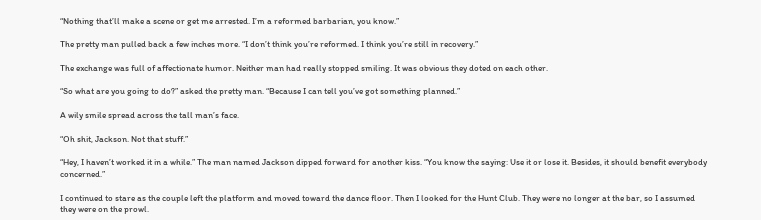“Nothing that’ll make a scene or get me arrested. I’m a reformed barbarian, you know.”

The pretty man pulled back a few inches more. “I don’t think you’re reformed. I think you’re still in recovery.”

The exchange was full of affectionate humor. Neither man had really stopped smiling. It was obvious they doted on each other.

“So what are you going to do?” asked the pretty man. “Because I can tell you’ve got something planned.”

A wily smile spread across the tall man’s face.

“Oh shit, Jackson. Not that stuff.”

“Hey, I haven’t worked it in a while.” The man named Jackson dipped forward for another kiss. “You know the saying: Use it or lose it. Besides, it should benefit everybody concerned.”

I continued to stare as the couple left the platform and moved toward the dance floor. Then I looked for the Hunt Club. They were no longer at the bar, so I assumed they were on the prowl.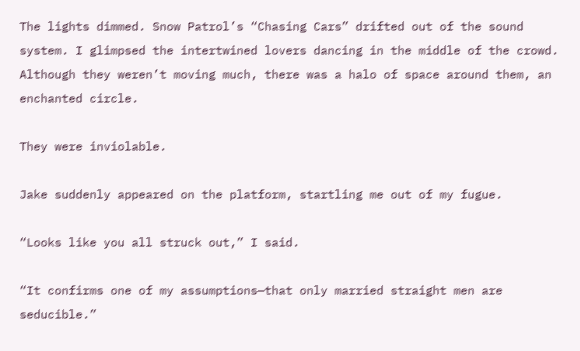The lights dimmed. Snow Patrol’s “Chasing Cars” drifted out of the sound system. I glimpsed the intertwined lovers dancing in the middle of the crowd. Although they weren’t moving much, there was a halo of space around them, an enchanted circle.

They were inviolable.

Jake suddenly appeared on the platform, startling me out of my fugue.

“Looks like you all struck out,” I said.

“It confirms one of my assumptions—that only married straight men are seducible.”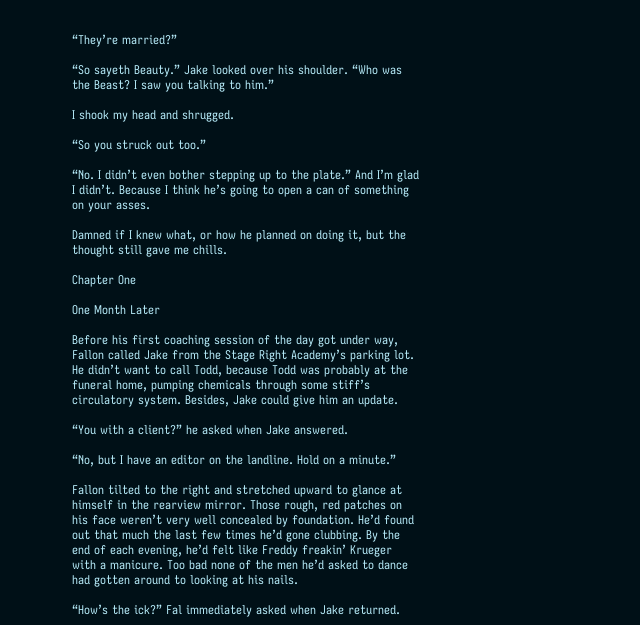“They’re married?”

“So sayeth Beauty.” Jake looked over his shoulder. “Who was the Beast? I saw you talking to him.”

I shook my head and shrugged.

“So you struck out too.”

“No. I didn’t even bother stepping up to the plate.” And I’m glad I didn’t. Because I think he’s going to open a can of something on your asses.

Damned if I knew what, or how he planned on doing it, but the thought still gave me chills.

Chapter One

One Month Later

Before his first coaching session of the day got under way, Fallon called Jake from the Stage Right Academy’s parking lot. He didn’t want to call Todd, because Todd was probably at the funeral home, pumping chemicals through some stiff’s circulatory system. Besides, Jake could give him an update.

“You with a client?” he asked when Jake answered.

“No, but I have an editor on the landline. Hold on a minute.”

Fallon tilted to the right and stretched upward to glance at himself in the rearview mirror. Those rough, red patches on his face weren’t very well concealed by foundation. He’d found out that much the last few times he’d gone clubbing. By the end of each evening, he’d felt like Freddy freakin’ Krueger with a manicure. Too bad none of the men he’d asked to dance had gotten around to looking at his nails.

“How’s the ick?” Fal immediately asked when Jake returned.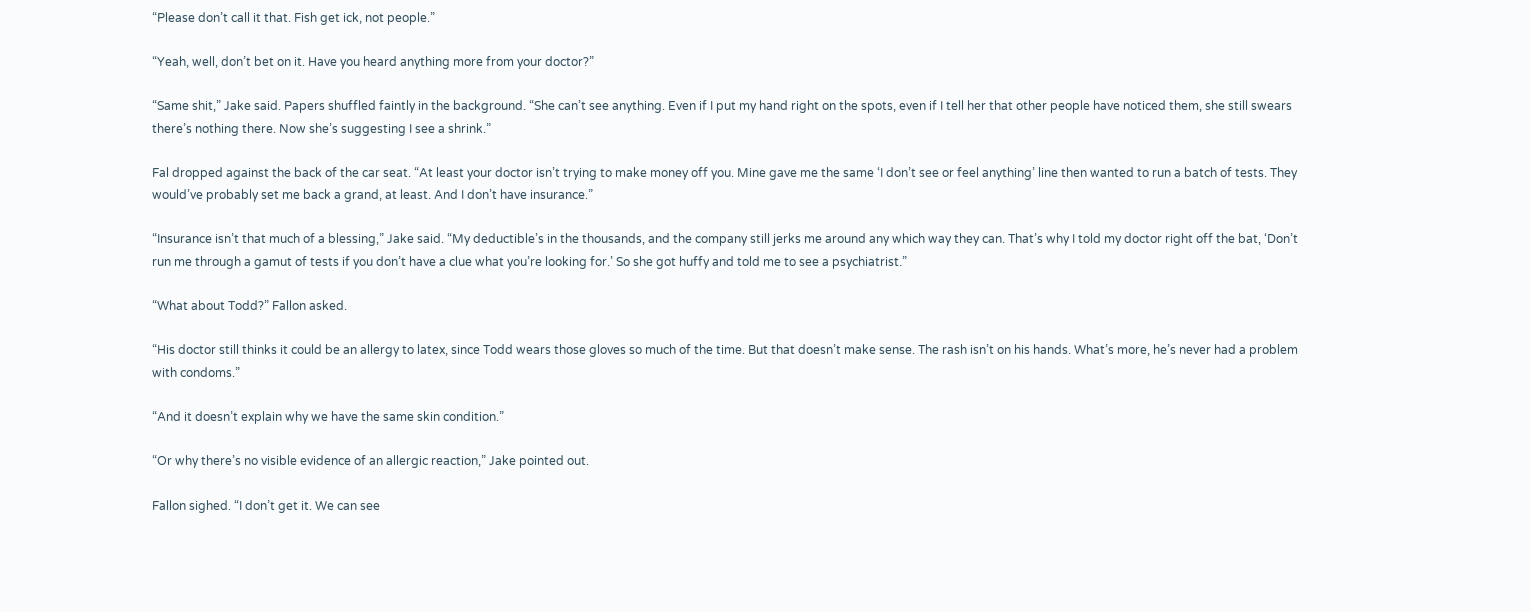“Please don’t call it that. Fish get ick, not people.”

“Yeah, well, don’t bet on it. Have you heard anything more from your doctor?”

“Same shit,” Jake said. Papers shuffled faintly in the background. “She can’t see anything. Even if I put my hand right on the spots, even if I tell her that other people have noticed them, she still swears there’s nothing there. Now she’s suggesting I see a shrink.”

Fal dropped against the back of the car seat. “At least your doctor isn’t trying to make money off you. Mine gave me the same ‘I don’t see or feel anything’ line then wanted to run a batch of tests. They would’ve probably set me back a grand, at least. And I don’t have insurance.”

“Insurance isn’t that much of a blessing,” Jake said. “My deductible’s in the thousands, and the company still jerks me around any which way they can. That’s why I told my doctor right off the bat, ‘Don’t run me through a gamut of tests if you don’t have a clue what you’re looking for.’ So she got huffy and told me to see a psychiatrist.”

“What about Todd?” Fallon asked.

“His doctor still thinks it could be an allergy to latex, since Todd wears those gloves so much of the time. But that doesn’t make sense. The rash isn’t on his hands. What’s more, he’s never had a problem with condoms.”

“And it doesn’t explain why we have the same skin condition.”

“Or why there’s no visible evidence of an allergic reaction,” Jake pointed out.

Fallon sighed. “I don’t get it. We can see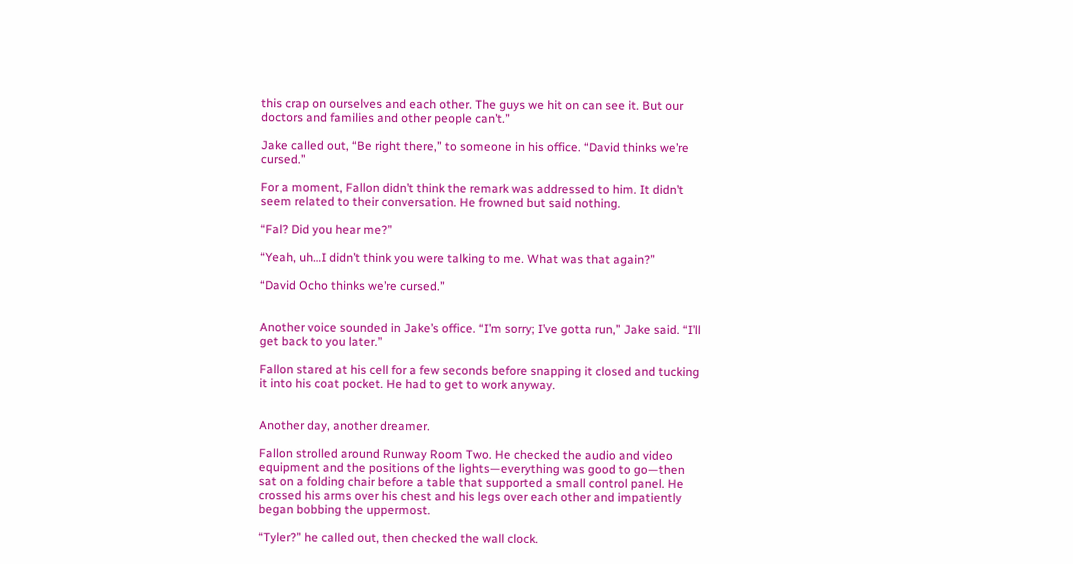this crap on ourselves and each other. The guys we hit on can see it. But our doctors and families and other people can’t.”

Jake called out, “Be right there,” to someone in his office. “David thinks we’re cursed.”

For a moment, Fallon didn’t think the remark was addressed to him. It didn’t seem related to their conversation. He frowned but said nothing.

“Fal? Did you hear me?”

“Yeah, uh…I didn’t think you were talking to me. What was that again?”

“David Ocho thinks we’re cursed.”


Another voice sounded in Jake’s office. “I’m sorry; I’ve gotta run,” Jake said. “I’ll get back to you later.”

Fallon stared at his cell for a few seconds before snapping it closed and tucking it into his coat pocket. He had to get to work anyway.


Another day, another dreamer.

Fallon strolled around Runway Room Two. He checked the audio and video equipment and the positions of the lights—everything was good to go—then sat on a folding chair before a table that supported a small control panel. He crossed his arms over his chest and his legs over each other and impatiently began bobbing the uppermost.

“Tyler?” he called out, then checked the wall clock.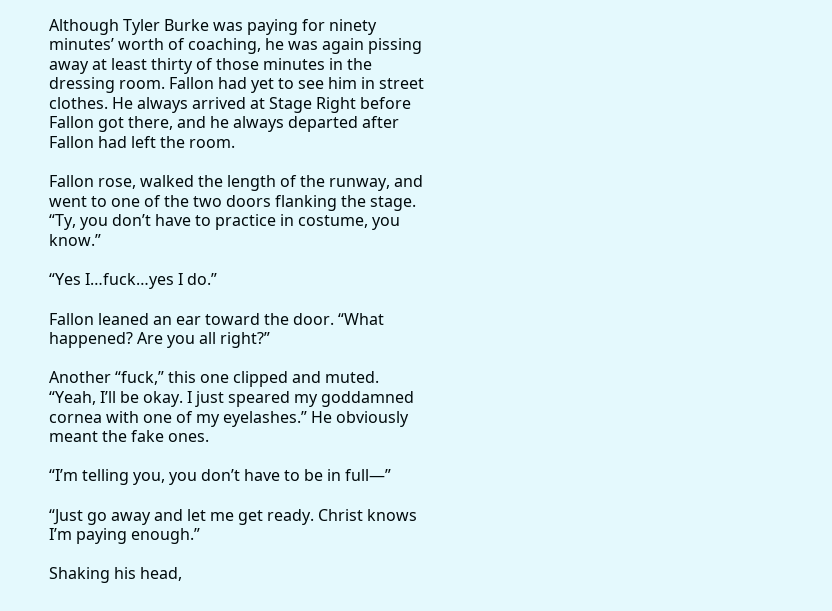Although Tyler Burke was paying for ninety minutes’ worth of coaching, he was again pissing away at least thirty of those minutes in the dressing room. Fallon had yet to see him in street clothes. He always arrived at Stage Right before Fallon got there, and he always departed after Fallon had left the room.

Fallon rose, walked the length of the runway, and went to one of the two doors flanking the stage. “Ty, you don’t have to practice in costume, you know.”

“Yes I…fuck…yes I do.”

Fallon leaned an ear toward the door. “What happened? Are you all right?”

Another “fuck,” this one clipped and muted. “Yeah, I’ll be okay. I just speared my goddamned cornea with one of my eyelashes.” He obviously meant the fake ones.

“I’m telling you, you don’t have to be in full—”

“Just go away and let me get ready. Christ knows I’m paying enough.”

Shaking his head,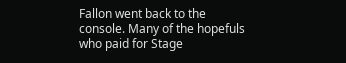Fallon went back to the console. Many of the hopefuls who paid for Stage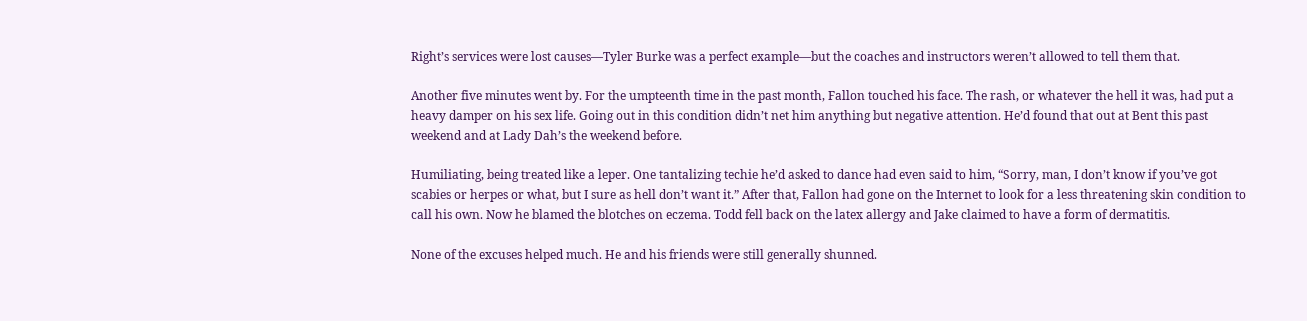Right’s services were lost causes—Tyler Burke was a perfect example—but the coaches and instructors weren’t allowed to tell them that.

Another five minutes went by. For the umpteenth time in the past month, Fallon touched his face. The rash, or whatever the hell it was, had put a heavy damper on his sex life. Going out in this condition didn’t net him anything but negative attention. He’d found that out at Bent this past weekend and at Lady Dah’s the weekend before.

Humiliating, being treated like a leper. One tantalizing techie he’d asked to dance had even said to him, “Sorry, man, I don’t know if you’ve got scabies or herpes or what, but I sure as hell don’t want it.” After that, Fallon had gone on the Internet to look for a less threatening skin condition to call his own. Now he blamed the blotches on eczema. Todd fell back on the latex allergy and Jake claimed to have a form of dermatitis.

None of the excuses helped much. He and his friends were still generally shunned.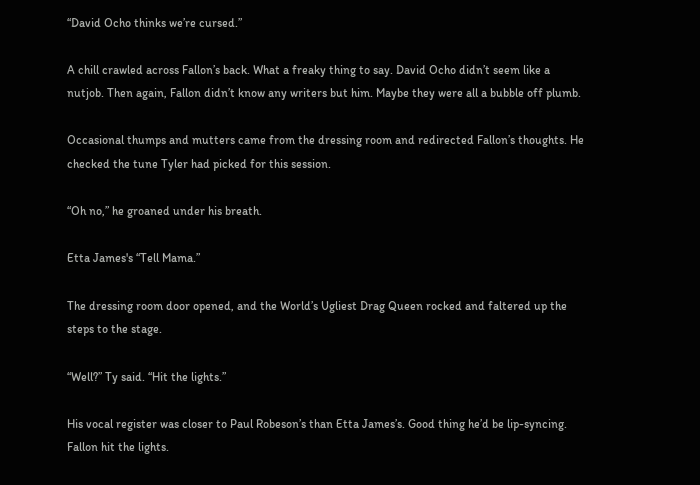“David Ocho thinks we’re cursed.”

A chill crawled across Fallon’s back. What a freaky thing to say. David Ocho didn’t seem like a nutjob. Then again, Fallon didn’t know any writers but him. Maybe they were all a bubble off plumb.

Occasional thumps and mutters came from the dressing room and redirected Fallon’s thoughts. He checked the tune Tyler had picked for this session.

“Oh no,” he groaned under his breath.

Etta James's “Tell Mama.”

The dressing room door opened, and the World’s Ugliest Drag Queen rocked and faltered up the steps to the stage.

“Well?” Ty said. “Hit the lights.”

His vocal register was closer to Paul Robeson’s than Etta James’s. Good thing he’d be lip-syncing. Fallon hit the lights.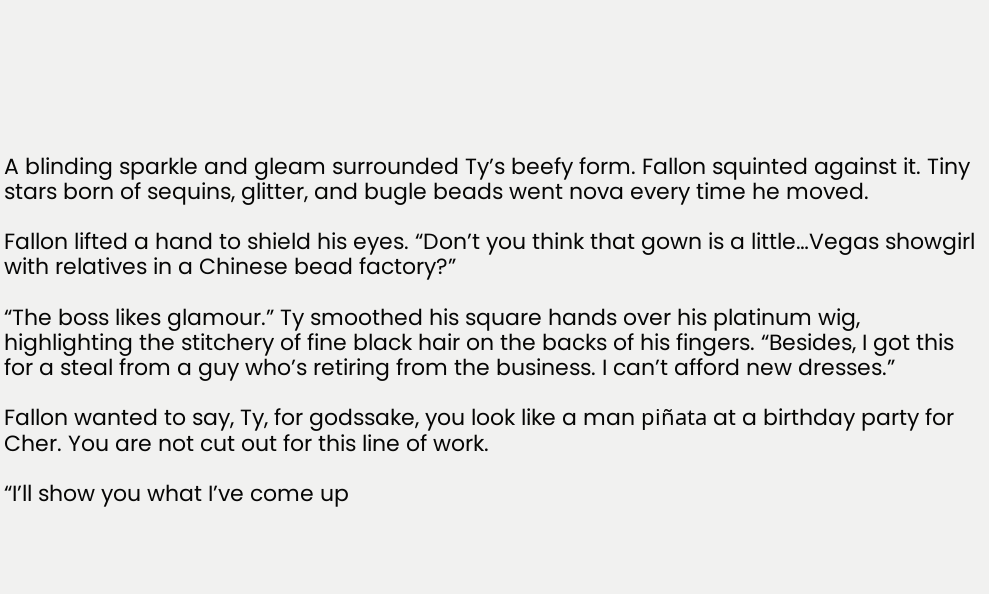A blinding sparkle and gleam surrounded Ty’s beefy form. Fallon squinted against it. Tiny stars born of sequins, glitter, and bugle beads went nova every time he moved.

Fallon lifted a hand to shield his eyes. “Don’t you think that gown is a little…Vegas showgirl with relatives in a Chinese bead factory?”

“The boss likes glamour.” Ty smoothed his square hands over his platinum wig, highlighting the stitchery of fine black hair on the backs of his fingers. “Besides, I got this for a steal from a guy who’s retiring from the business. I can’t afford new dresses.”

Fallon wanted to say, Ty, for godssake, you look like a man piñata at a birthday party for Cher. You are not cut out for this line of work.

“I’ll show you what I’ve come up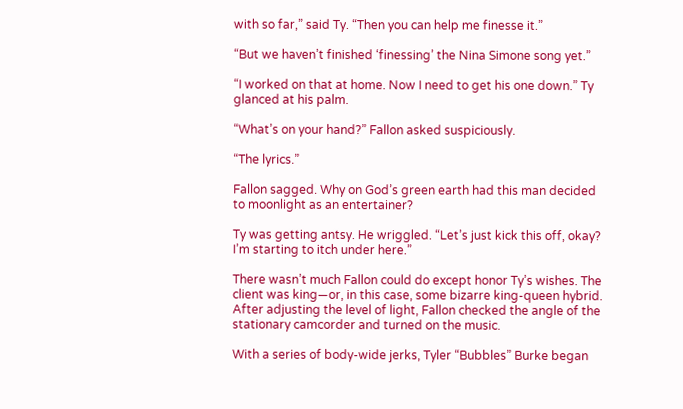with so far,” said Ty. “Then you can help me finesse it.”

“But we haven’t finished ‘finessing’ the Nina Simone song yet.”

“I worked on that at home. Now I need to get his one down.” Ty glanced at his palm.

“What’s on your hand?” Fallon asked suspiciously.

“The lyrics.”

Fallon sagged. Why on God’s green earth had this man decided to moonlight as an entertainer?

Ty was getting antsy. He wriggled. “Let’s just kick this off, okay? I’m starting to itch under here.”

There wasn’t much Fallon could do except honor Ty’s wishes. The client was king—or, in this case, some bizarre king-queen hybrid. After adjusting the level of light, Fallon checked the angle of the stationary camcorder and turned on the music.

With a series of body-wide jerks, Tyler “Bubbles” Burke began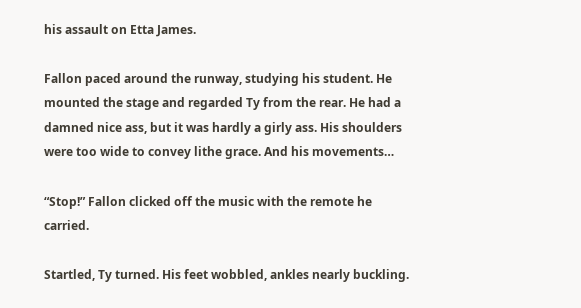his assault on Etta James.

Fallon paced around the runway, studying his student. He mounted the stage and regarded Ty from the rear. He had a damned nice ass, but it was hardly a girly ass. His shoulders were too wide to convey lithe grace. And his movements…

“Stop!” Fallon clicked off the music with the remote he carried.

Startled, Ty turned. His feet wobbled, ankles nearly buckling.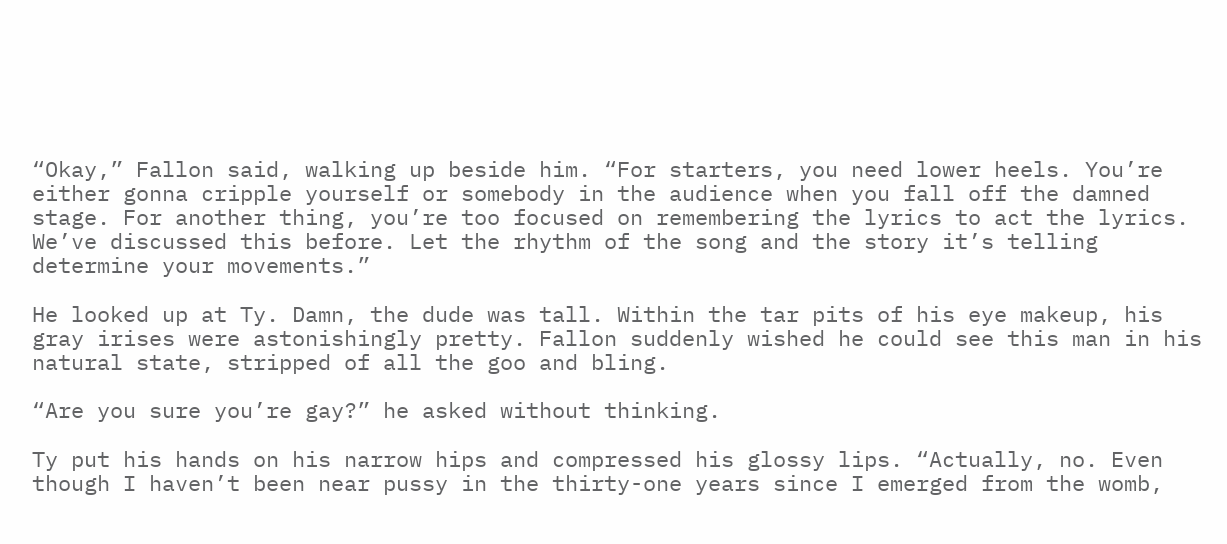“Okay,” Fallon said, walking up beside him. “For starters, you need lower heels. You’re either gonna cripple yourself or somebody in the audience when you fall off the damned stage. For another thing, you’re too focused on remembering the lyrics to act the lyrics. We’ve discussed this before. Let the rhythm of the song and the story it’s telling determine your movements.”

He looked up at Ty. Damn, the dude was tall. Within the tar pits of his eye makeup, his gray irises were astonishingly pretty. Fallon suddenly wished he could see this man in his natural state, stripped of all the goo and bling.

“Are you sure you’re gay?” he asked without thinking.

Ty put his hands on his narrow hips and compressed his glossy lips. “Actually, no. Even though I haven’t been near pussy in the thirty-one years since I emerged from the womb,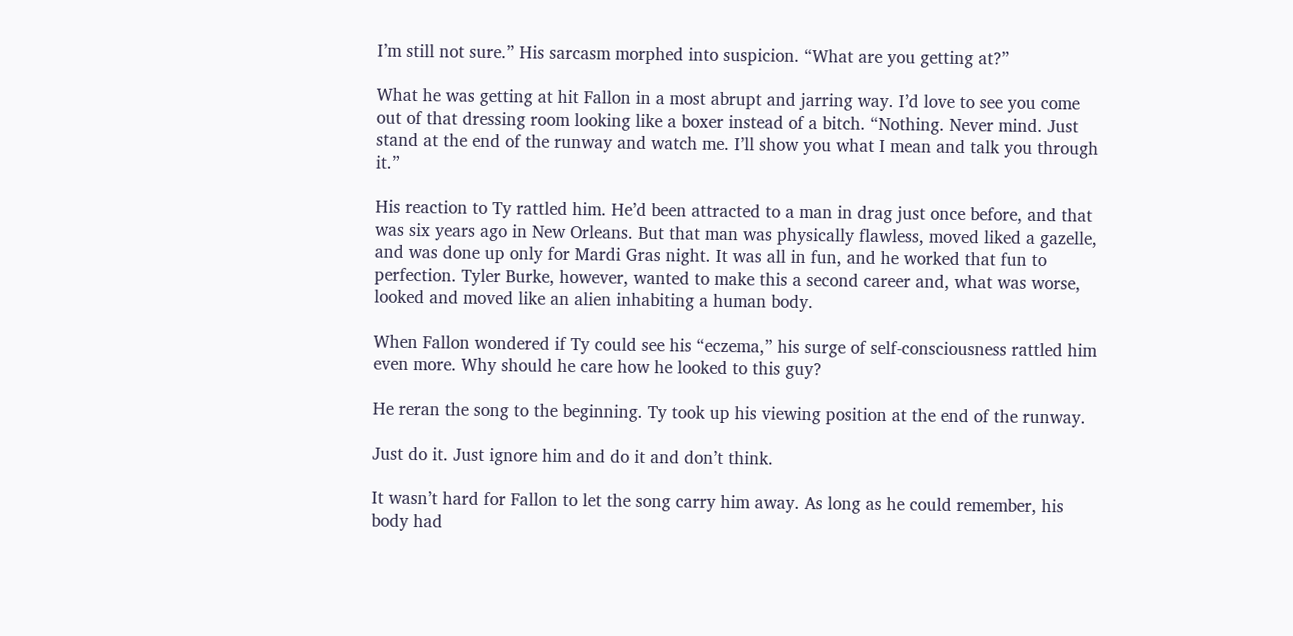I’m still not sure.” His sarcasm morphed into suspicion. “What are you getting at?”

What he was getting at hit Fallon in a most abrupt and jarring way. I’d love to see you come out of that dressing room looking like a boxer instead of a bitch. “Nothing. Never mind. Just stand at the end of the runway and watch me. I’ll show you what I mean and talk you through it.”

His reaction to Ty rattled him. He’d been attracted to a man in drag just once before, and that was six years ago in New Orleans. But that man was physically flawless, moved liked a gazelle, and was done up only for Mardi Gras night. It was all in fun, and he worked that fun to perfection. Tyler Burke, however, wanted to make this a second career and, what was worse, looked and moved like an alien inhabiting a human body.

When Fallon wondered if Ty could see his “eczema,” his surge of self-consciousness rattled him even more. Why should he care how he looked to this guy?

He reran the song to the beginning. Ty took up his viewing position at the end of the runway.

Just do it. Just ignore him and do it and don’t think.

It wasn’t hard for Fallon to let the song carry him away. As long as he could remember, his body had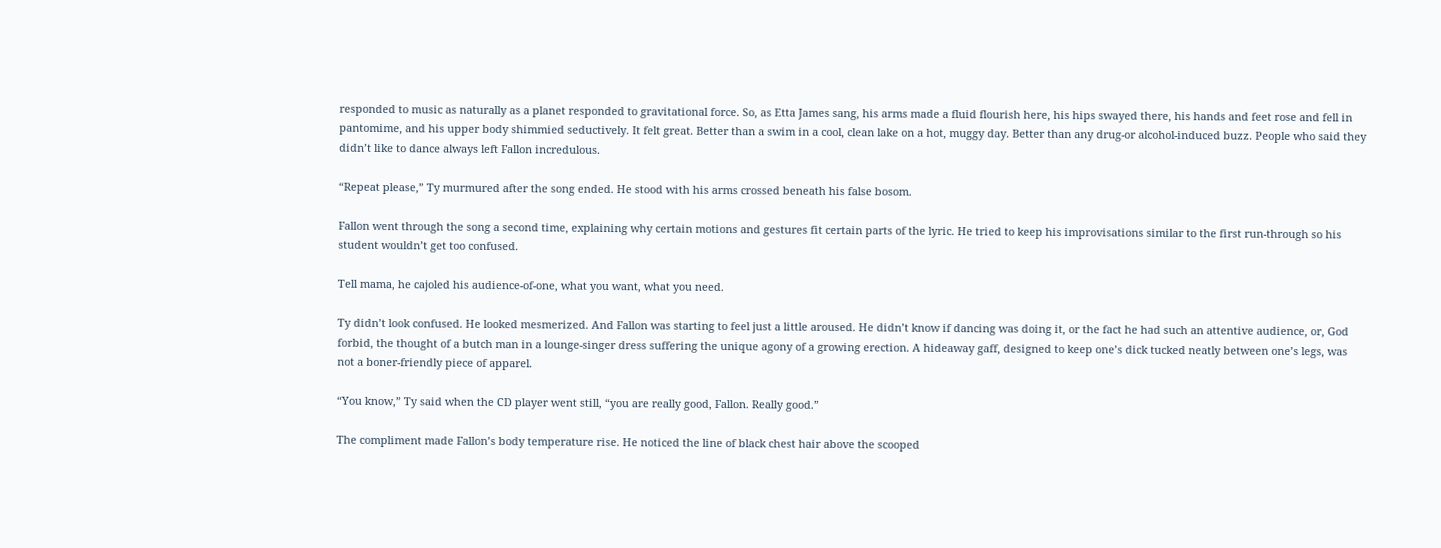responded to music as naturally as a planet responded to gravitational force. So, as Etta James sang, his arms made a fluid flourish here, his hips swayed there, his hands and feet rose and fell in pantomime, and his upper body shimmied seductively. It felt great. Better than a swim in a cool, clean lake on a hot, muggy day. Better than any drug-or alcohol-induced buzz. People who said they didn’t like to dance always left Fallon incredulous.

“Repeat please,” Ty murmured after the song ended. He stood with his arms crossed beneath his false bosom.

Fallon went through the song a second time, explaining why certain motions and gestures fit certain parts of the lyric. He tried to keep his improvisations similar to the first run-through so his student wouldn’t get too confused.

Tell mama, he cajoled his audience-of-one, what you want, what you need.

Ty didn’t look confused. He looked mesmerized. And Fallon was starting to feel just a little aroused. He didn’t know if dancing was doing it, or the fact he had such an attentive audience, or, God forbid, the thought of a butch man in a lounge-singer dress suffering the unique agony of a growing erection. A hideaway gaff, designed to keep one’s dick tucked neatly between one’s legs, was not a boner-friendly piece of apparel.

“You know,” Ty said when the CD player went still, “you are really good, Fallon. Really good.”

The compliment made Fallon’s body temperature rise. He noticed the line of black chest hair above the scooped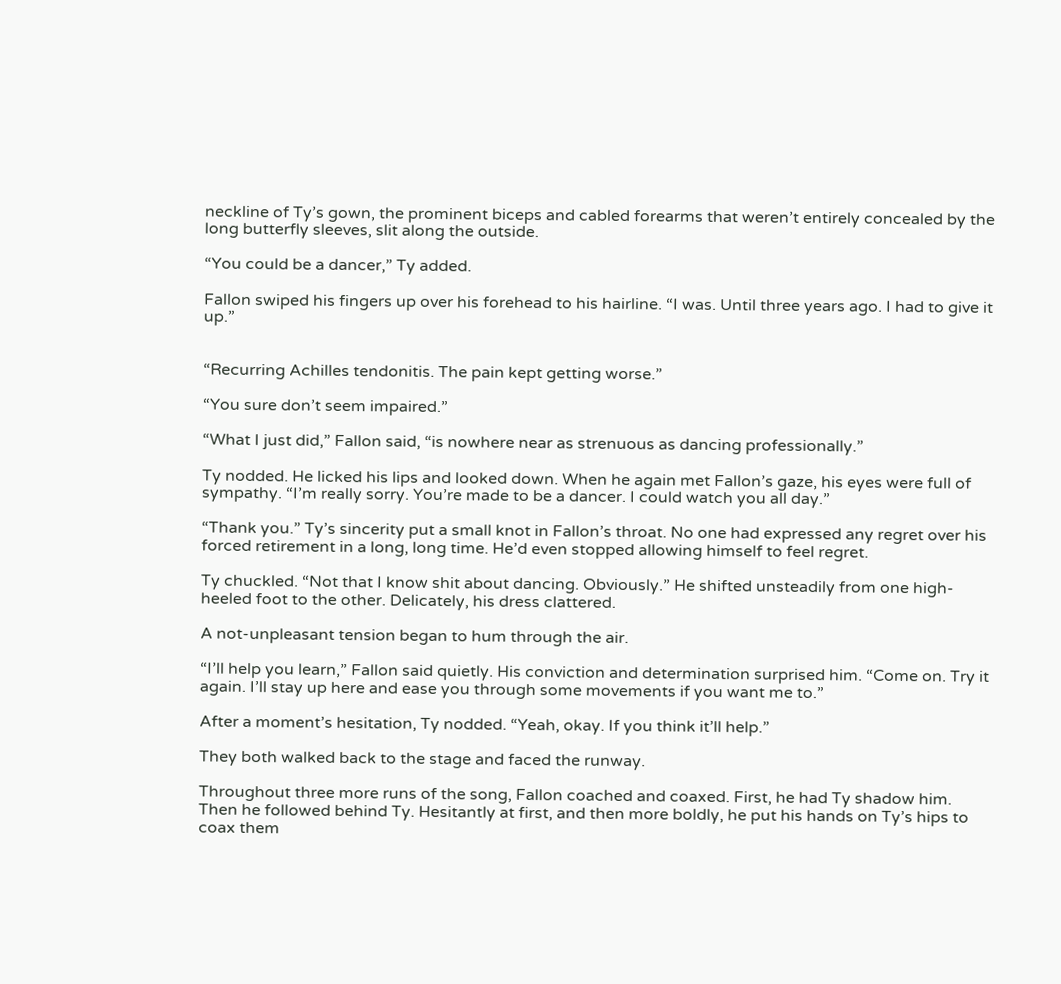neckline of Ty’s gown, the prominent biceps and cabled forearms that weren’t entirely concealed by the long butterfly sleeves, slit along the outside.

“You could be a dancer,” Ty added.

Fallon swiped his fingers up over his forehead to his hairline. “I was. Until three years ago. I had to give it up.”


“Recurring Achilles tendonitis. The pain kept getting worse.”

“You sure don’t seem impaired.”

“What I just did,” Fallon said, “is nowhere near as strenuous as dancing professionally.”

Ty nodded. He licked his lips and looked down. When he again met Fallon’s gaze, his eyes were full of sympathy. “I’m really sorry. You’re made to be a dancer. I could watch you all day.”

“Thank you.” Ty’s sincerity put a small knot in Fallon’s throat. No one had expressed any regret over his forced retirement in a long, long time. He’d even stopped allowing himself to feel regret.

Ty chuckled. “Not that I know shit about dancing. Obviously.” He shifted unsteadily from one high-heeled foot to the other. Delicately, his dress clattered.

A not-unpleasant tension began to hum through the air.

“I’ll help you learn,” Fallon said quietly. His conviction and determination surprised him. “Come on. Try it again. I’ll stay up here and ease you through some movements if you want me to.”

After a moment’s hesitation, Ty nodded. “Yeah, okay. If you think it’ll help.”

They both walked back to the stage and faced the runway.

Throughout three more runs of the song, Fallon coached and coaxed. First, he had Ty shadow him. Then he followed behind Ty. Hesitantly at first, and then more boldly, he put his hands on Ty’s hips to coax them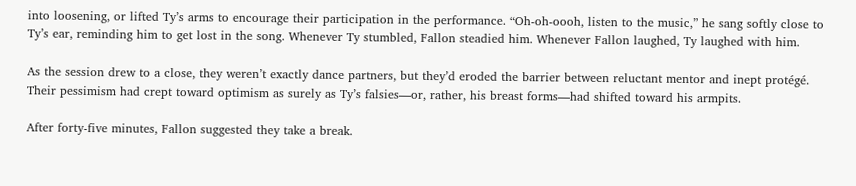into loosening, or lifted Ty’s arms to encourage their participation in the performance. “Oh-oh-oooh, listen to the music,” he sang softly close to Ty’s ear, reminding him to get lost in the song. Whenever Ty stumbled, Fallon steadied him. Whenever Fallon laughed, Ty laughed with him.

As the session drew to a close, they weren’t exactly dance partners, but they’d eroded the barrier between reluctant mentor and inept protégé. Their pessimism had crept toward optimism as surely as Ty’s falsies—or, rather, his breast forms—had shifted toward his armpits.

After forty-five minutes, Fallon suggested they take a break.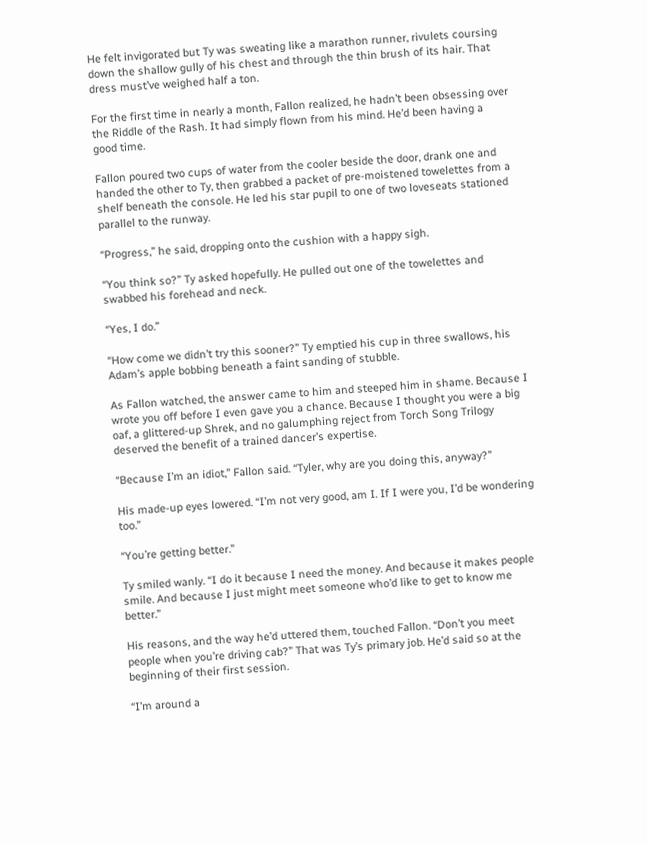He felt invigorated but Ty was sweating like a marathon runner, rivulets coursing down the shallow gully of his chest and through the thin brush of its hair. That dress must’ve weighed half a ton.

For the first time in nearly a month, Fallon realized, he hadn’t been obsessing over the Riddle of the Rash. It had simply flown from his mind. He’d been having a good time.

Fallon poured two cups of water from the cooler beside the door, drank one and handed the other to Ty, then grabbed a packet of pre-moistened towelettes from a shelf beneath the console. He led his star pupil to one of two loveseats stationed parallel to the runway.

“Progress,” he said, dropping onto the cushion with a happy sigh.

“You think so?” Ty asked hopefully. He pulled out one of the towelettes and swabbed his forehead and neck.

“Yes, I do.”

“How come we didn’t try this sooner?” Ty emptied his cup in three swallows, his Adam’s apple bobbing beneath a faint sanding of stubble.

As Fallon watched, the answer came to him and steeped him in shame. Because I wrote you off before I even gave you a chance. Because I thought you were a big oaf, a glittered-up Shrek, and no galumphing reject from Torch Song Trilogy deserved the benefit of a trained dancer’s expertise.

“Because I’m an idiot,” Fallon said. “Tyler, why are you doing this, anyway?”

His made-up eyes lowered. “I’m not very good, am I. If I were you, I’d be wondering too.”

“You’re getting better.”

Ty smiled wanly. “I do it because I need the money. And because it makes people smile. And because I just might meet someone who’d like to get to know me better.”

His reasons, and the way he’d uttered them, touched Fallon. “Don’t you meet people when you’re driving cab?” That was Ty’s primary job. He’d said so at the beginning of their first session.

“I’m around a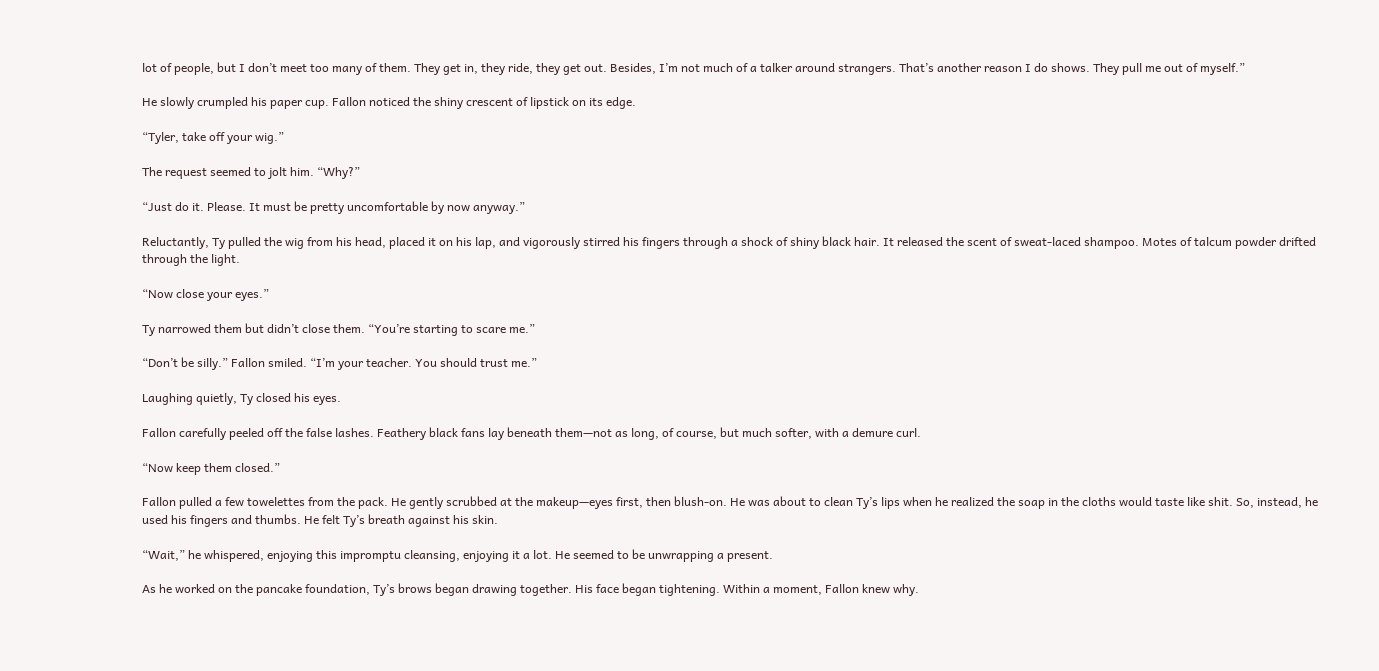lot of people, but I don’t meet too many of them. They get in, they ride, they get out. Besides, I’m not much of a talker around strangers. That’s another reason I do shows. They pull me out of myself.”

He slowly crumpled his paper cup. Fallon noticed the shiny crescent of lipstick on its edge.

“Tyler, take off your wig.”

The request seemed to jolt him. “Why?”

“Just do it. Please. It must be pretty uncomfortable by now anyway.”

Reluctantly, Ty pulled the wig from his head, placed it on his lap, and vigorously stirred his fingers through a shock of shiny black hair. It released the scent of sweat-laced shampoo. Motes of talcum powder drifted through the light.

“Now close your eyes.”

Ty narrowed them but didn’t close them. “You’re starting to scare me.”

“Don’t be silly.” Fallon smiled. “I’m your teacher. You should trust me.”

Laughing quietly, Ty closed his eyes.

Fallon carefully peeled off the false lashes. Feathery black fans lay beneath them—not as long, of course, but much softer, with a demure curl.

“Now keep them closed.”

Fallon pulled a few towelettes from the pack. He gently scrubbed at the makeup—eyes first, then blush-on. He was about to clean Ty’s lips when he realized the soap in the cloths would taste like shit. So, instead, he used his fingers and thumbs. He felt Ty’s breath against his skin.

“Wait,” he whispered, enjoying this impromptu cleansing, enjoying it a lot. He seemed to be unwrapping a present.

As he worked on the pancake foundation, Ty’s brows began drawing together. His face began tightening. Within a moment, Fallon knew why.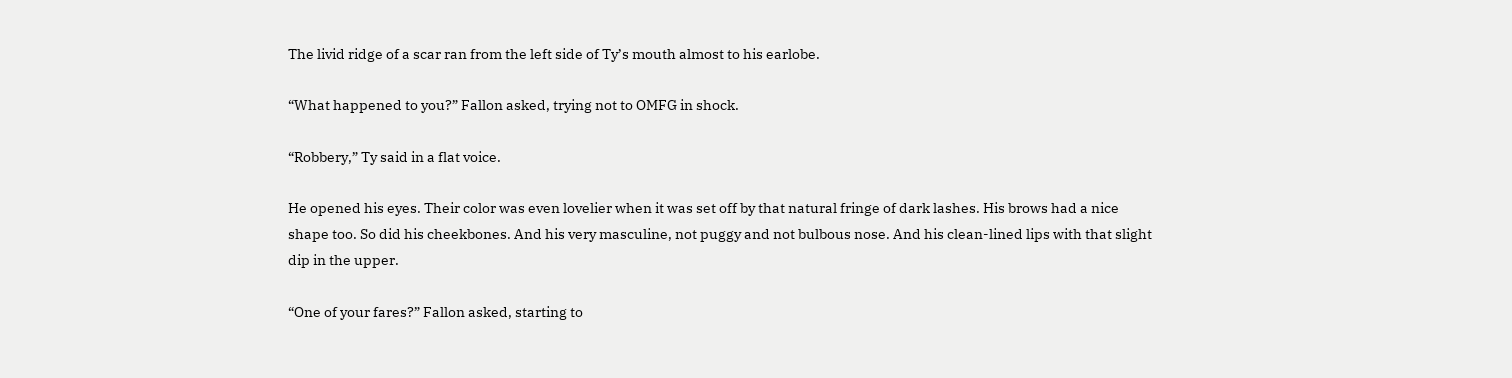The livid ridge of a scar ran from the left side of Ty’s mouth almost to his earlobe.

“What happened to you?” Fallon asked, trying not to OMFG in shock.

“Robbery,” Ty said in a flat voice.

He opened his eyes. Their color was even lovelier when it was set off by that natural fringe of dark lashes. His brows had a nice shape too. So did his cheekbones. And his very masculine, not puggy and not bulbous nose. And his clean-lined lips with that slight dip in the upper.

“One of your fares?” Fallon asked, starting to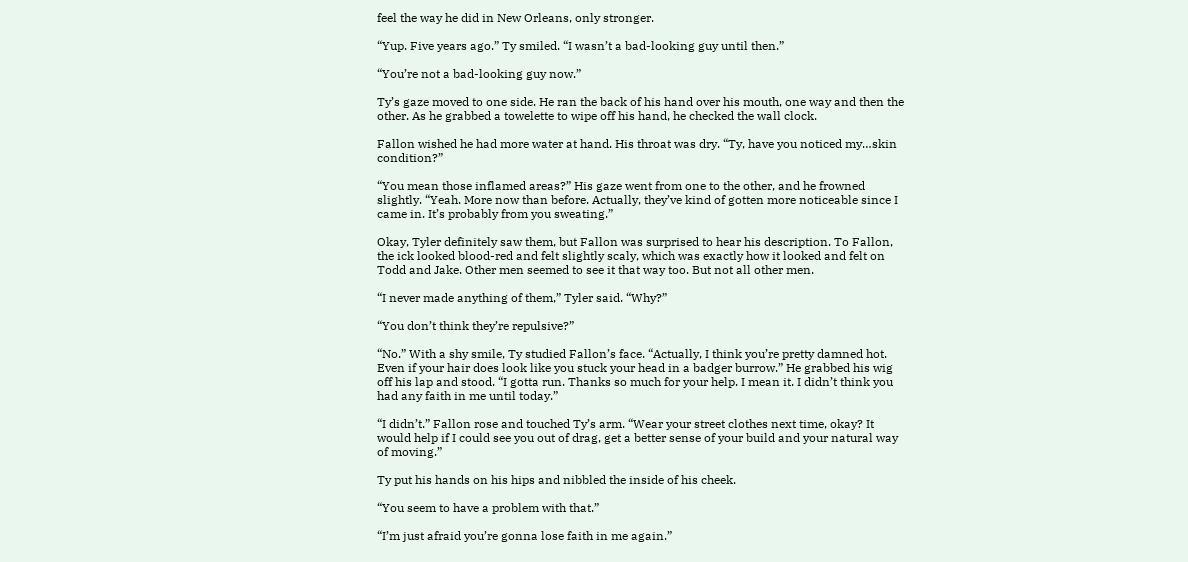feel the way he did in New Orleans, only stronger.

“Yup. Five years ago.” Ty smiled. “I wasn’t a bad-looking guy until then.”

“You’re not a bad-looking guy now.”

Ty’s gaze moved to one side. He ran the back of his hand over his mouth, one way and then the other. As he grabbed a towelette to wipe off his hand, he checked the wall clock.

Fallon wished he had more water at hand. His throat was dry. “Ty, have you noticed my…skin condition?”

“You mean those inflamed areas?” His gaze went from one to the other, and he frowned slightly. “Yeah. More now than before. Actually, they’ve kind of gotten more noticeable since I came in. It’s probably from you sweating.”

Okay, Tyler definitely saw them, but Fallon was surprised to hear his description. To Fallon, the ick looked blood-red and felt slightly scaly, which was exactly how it looked and felt on Todd and Jake. Other men seemed to see it that way too. But not all other men.

“I never made anything of them,” Tyler said. “Why?”

“You don’t think they’re repulsive?”

“No.” With a shy smile, Ty studied Fallon’s face. “Actually, I think you’re pretty damned hot. Even if your hair does look like you stuck your head in a badger burrow.” He grabbed his wig off his lap and stood. “I gotta run. Thanks so much for your help. I mean it. I didn’t think you had any faith in me until today.”

“I didn’t.” Fallon rose and touched Ty’s arm. “Wear your street clothes next time, okay? It would help if I could see you out of drag, get a better sense of your build and your natural way of moving.”

Ty put his hands on his hips and nibbled the inside of his cheek.

“You seem to have a problem with that.”

“I’m just afraid you’re gonna lose faith in me again.”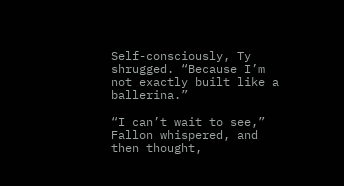Self-consciously, Ty shrugged. “Because I’m not exactly built like a ballerina.”

“I can’t wait to see,” Fallon whispered, and then thought,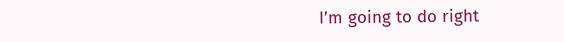I’m going to do right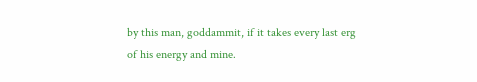by this man, goddammit, if it takes every last erg of his energy and mine.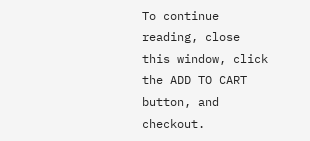To continue reading, close this window, click the ADD TO CART button, and checkout.